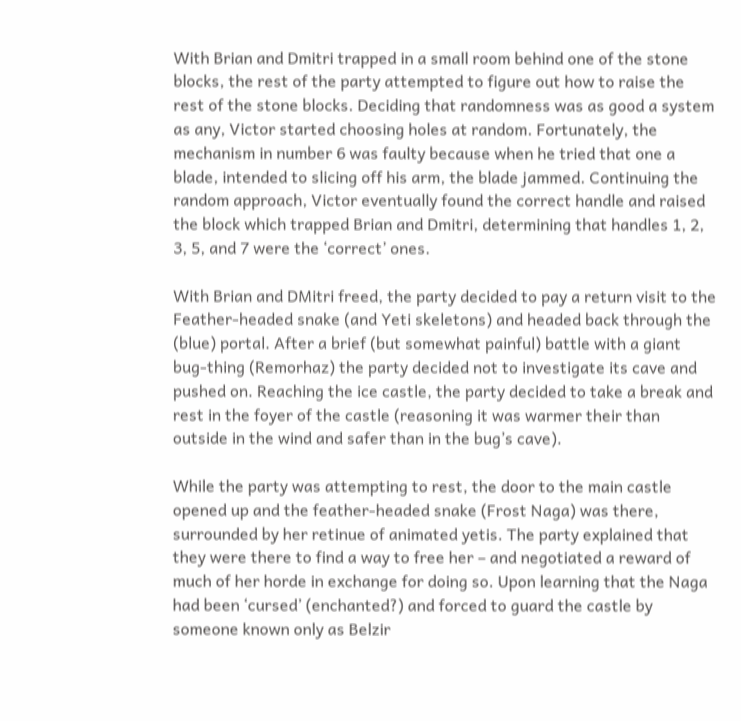With Brian and Dmitri trapped in a small room behind one of the stone blocks, the rest of the party attempted to figure out how to raise the rest of the stone blocks. Deciding that randomness was as good a system as any, Victor started choosing holes at random. Fortunately, the mechanism in number 6 was faulty because when he tried that one a blade, intended to slicing off his arm, the blade jammed. Continuing the random approach, Victor eventually found the correct handle and raised the block which trapped Brian and Dmitri, determining that handles 1, 2, 3, 5, and 7 were the ‘correct’ ones.

With Brian and DMitri freed, the party decided to pay a return visit to the Feather-headed snake (and Yeti skeletons) and headed back through the (blue) portal. After a brief (but somewhat painful) battle with a giant bug-thing (Remorhaz) the party decided not to investigate its cave and pushed on. Reaching the ice castle, the party decided to take a break and rest in the foyer of the castle (reasoning it was warmer their than outside in the wind and safer than in the bug’s cave).

While the party was attempting to rest, the door to the main castle opened up and the feather-headed snake (Frost Naga) was there, surrounded by her retinue of animated yetis. The party explained that they were there to find a way to free her – and negotiated a reward of much of her horde in exchange for doing so. Upon learning that the Naga had been ‘cursed’ (enchanted?) and forced to guard the castle by someone known only as Belzir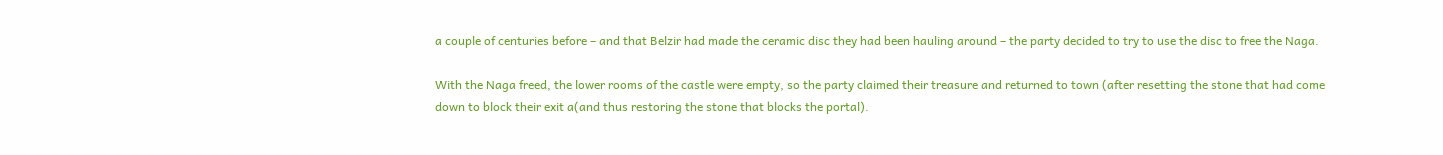a couple of centuries before – and that Belzir had made the ceramic disc they had been hauling around – the party decided to try to use the disc to free the Naga.

With the Naga freed, the lower rooms of the castle were empty, so the party claimed their treasure and returned to town (after resetting the stone that had come down to block their exit a(and thus restoring the stone that blocks the portal).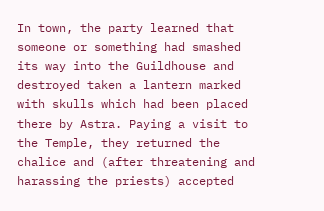In town, the party learned that someone or something had smashed its way into the Guildhouse and destroyed taken a lantern marked with skulls which had been placed there by Astra. Paying a visit to the Temple, they returned the chalice and (after threatening and harassing the priests) accepted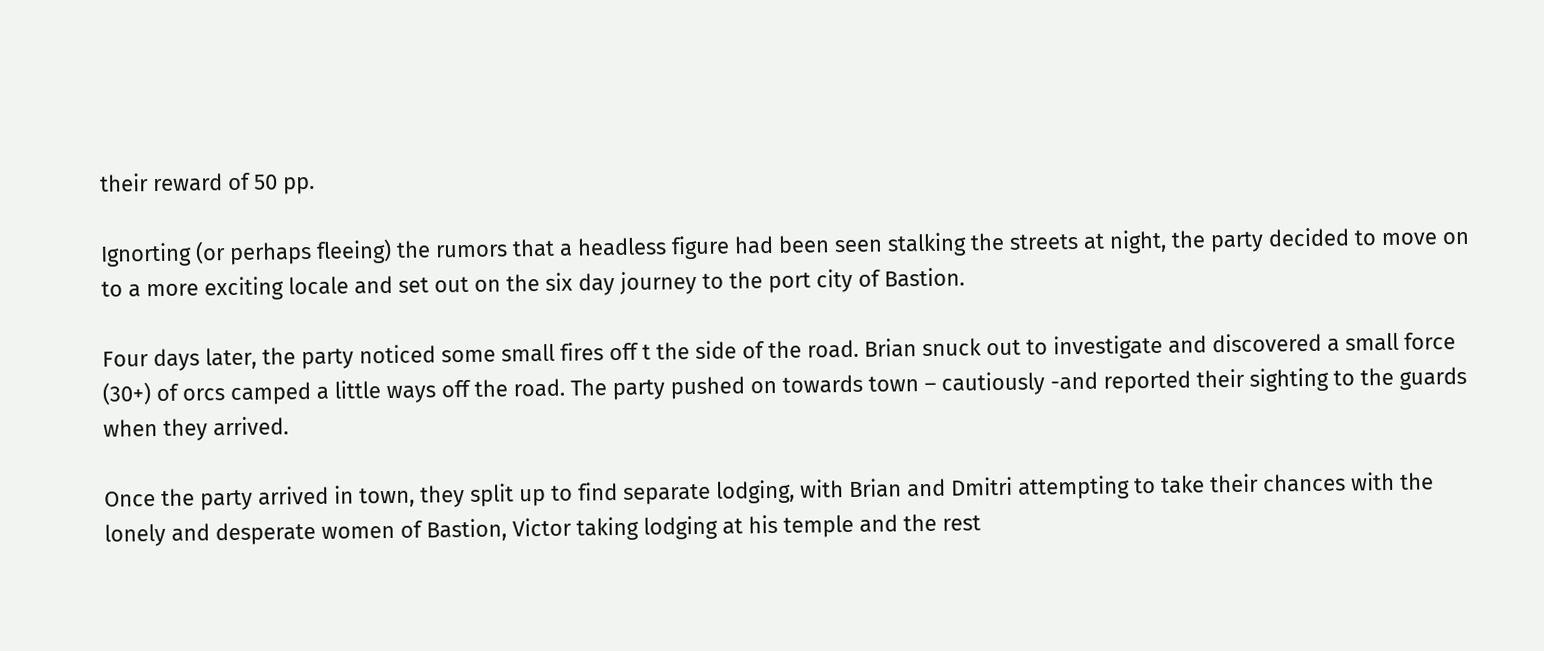their reward of 50 pp.

Ignorting (or perhaps fleeing) the rumors that a headless figure had been seen stalking the streets at night, the party decided to move on to a more exciting locale and set out on the six day journey to the port city of Bastion.

Four days later, the party noticed some small fires off t the side of the road. Brian snuck out to investigate and discovered a small force (30+) of orcs camped a little ways off the road. The party pushed on towards town – cautiously -and reported their sighting to the guards when they arrived.

Once the party arrived in town, they split up to find separate lodging, with Brian and Dmitri attempting to take their chances with the lonely and desperate women of Bastion, Victor taking lodging at his temple and the rest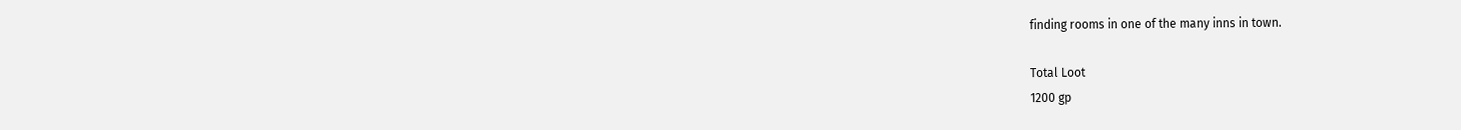finding rooms in one of the many inns in town.

Total Loot
1200 gp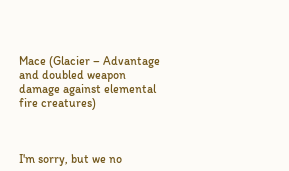Mace (Glacier – Advantage and doubled weapon damage against elemental fire creatures)



I'm sorry, but we no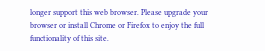longer support this web browser. Please upgrade your browser or install Chrome or Firefox to enjoy the full functionality of this site.